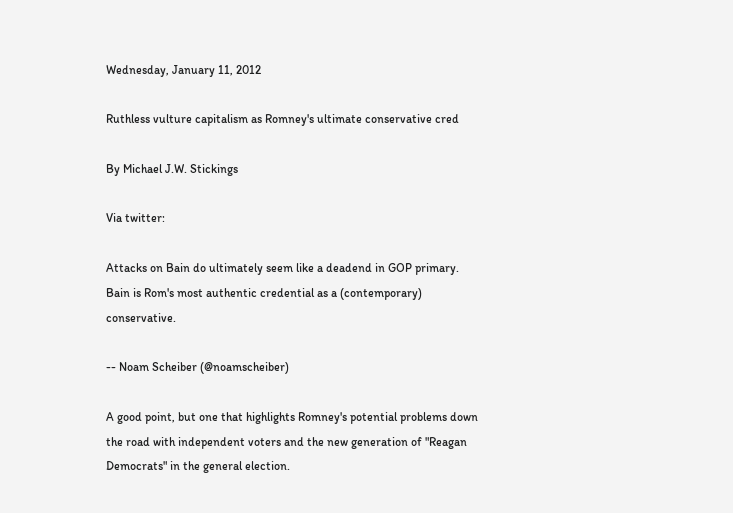Wednesday, January 11, 2012

Ruthless vulture capitalism as Romney's ultimate conservative cred

By Michael J.W. Stickings

Via twitter:

Attacks on Bain do ultimately seem like a deadend in GOP primary. Bain is Rom's most authentic credential as a (contemporary) conservative.

-- Noam Scheiber (@noamscheiber)

A good point, but one that highlights Romney's potential problems down the road with independent voters and the new generation of "Reagan Democrats" in the general election.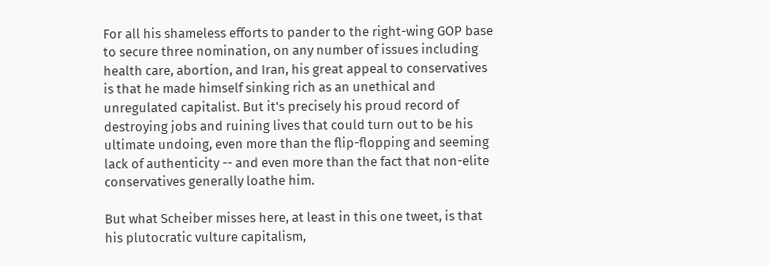For all his shameless efforts to pander to the right-wing GOP base to secure three nomination, on any number of issues including health care, abortion, and Iran, his great appeal to conservatives is that he made himself sinking rich as an unethical and unregulated capitalist. But it's precisely his proud record of destroying jobs and ruining lives that could turn out to be his ultimate undoing, even more than the flip-flopping and seeming lack of authenticity -- and even more than the fact that non-elite conservatives generally loathe him.

But what Scheiber misses here, at least in this one tweet, is that his plutocratic vulture capitalism,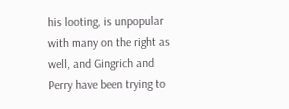his looting, is unpopular with many on the right as well, and Gingrich and Perry have been trying to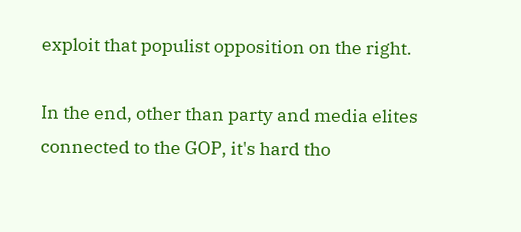exploit that populist opposition on the right.

In the end, other than party and media elites connected to the GOP, it's hard tho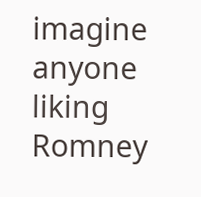imagine anyone liking Romney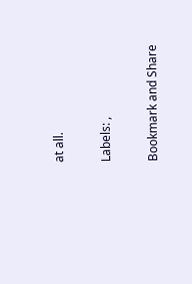at all.

Labels: ,

Bookmark and Share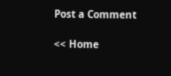Post a Comment

<< Home